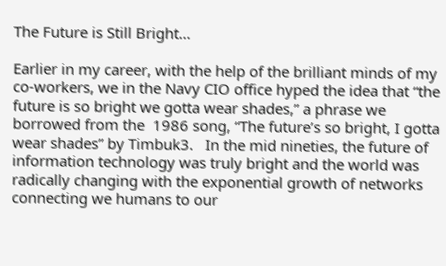The Future is Still Bright…

Earlier in my career, with the help of the brilliant minds of my co-workers, we in the Navy CIO office hyped the idea that “the future is so bright we gotta wear shades,” a phrase we borrowed from the  1986 song, “The future’s so bright, I gotta wear shades” by Timbuk3.   In the mid nineties, the future of information technology was truly bright and the world was radically changing with the exponential growth of networks connecting we humans to our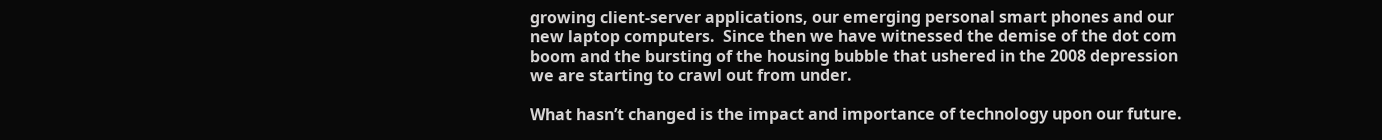growing client-server applications, our emerging personal smart phones and our new laptop computers.  Since then we have witnessed the demise of the dot com boom and the bursting of the housing bubble that ushered in the 2008 depression we are starting to crawl out from under.

What hasn’t changed is the impact and importance of technology upon our future.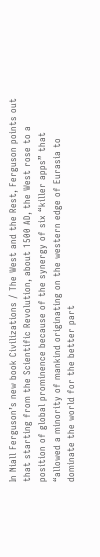In Niall Ferguson’s new book Civilizations / The West and the Rest, Ferguson points out that starting from the Scientific Revolution, about 1500 AD, the West rose to a position of global prominence because of the synergy of six “killer apps” that “allowed a minority of mankind originating on the western edge of Eurasia to dominate the world for the better part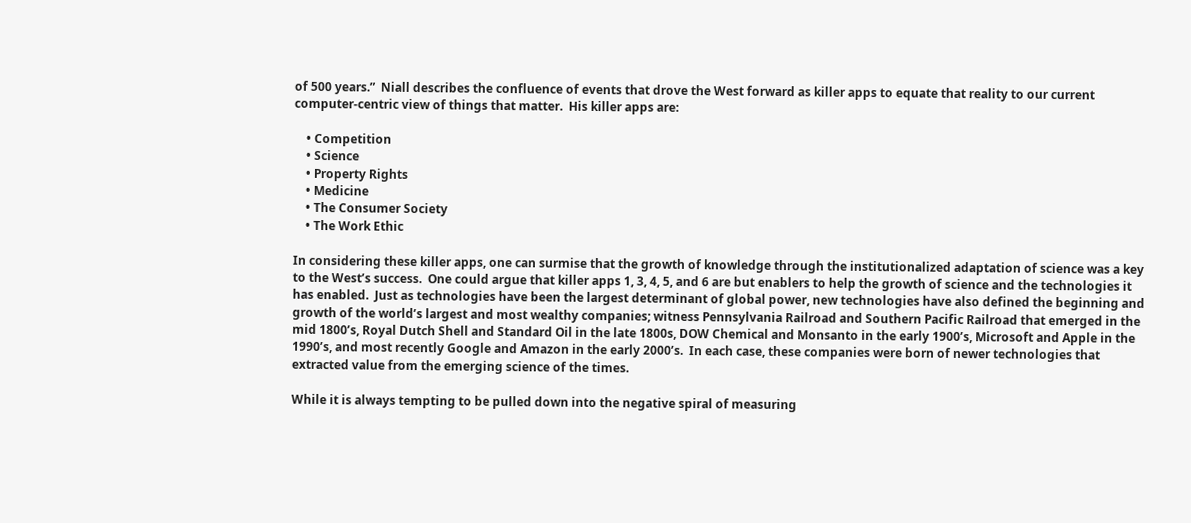of 500 years.”  Niall describes the confluence of events that drove the West forward as killer apps to equate that reality to our current computer-centric view of things that matter.  His killer apps are:

    • Competition
    • Science
    • Property Rights
    • Medicine
    • The Consumer Society
    • The Work Ethic

In considering these killer apps, one can surmise that the growth of knowledge through the institutionalized adaptation of science was a key to the West’s success.  One could argue that killer apps 1, 3, 4, 5, and 6 are but enablers to help the growth of science and the technologies it has enabled.  Just as technologies have been the largest determinant of global power, new technologies have also defined the beginning and growth of the world’s largest and most wealthy companies; witness Pennsylvania Railroad and Southern Pacific Railroad that emerged in the mid 1800’s, Royal Dutch Shell and Standard Oil in the late 1800s, DOW Chemical and Monsanto in the early 1900’s, Microsoft and Apple in the 1990’s, and most recently Google and Amazon in the early 2000’s.  In each case, these companies were born of newer technologies that extracted value from the emerging science of the times.

While it is always tempting to be pulled down into the negative spiral of measuring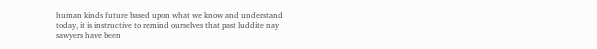human kinds future based upon what we know and understand today, it is instructive to remind ourselves that past luddite nay sawyers have been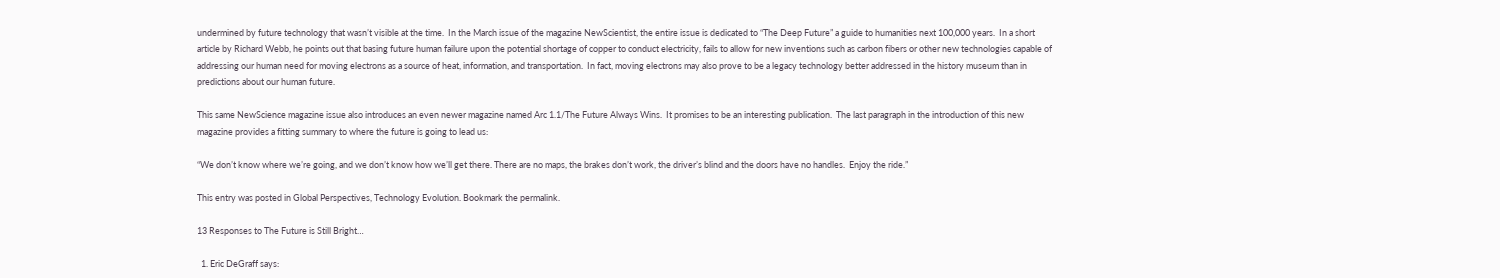undermined by future technology that wasn’t visible at the time.  In the March issue of the magazine NewScientist, the entire issue is dedicated to “The Deep Future” a guide to humanities next 100,000 years.  In a short article by Richard Webb, he points out that basing future human failure upon the potential shortage of copper to conduct electricity, fails to allow for new inventions such as carbon fibers or other new technologies capable of addressing our human need for moving electrons as a source of heat, information, and transportation.  In fact, moving electrons may also prove to be a legacy technology better addressed in the history museum than in predictions about our human future.

This same NewScience magazine issue also introduces an even newer magazine named Arc 1.1/The Future Always Wins.  It promises to be an interesting publication.  The last paragraph in the introduction of this new magazine provides a fitting summary to where the future is going to lead us:

“We don’t know where we’re going, and we don’t know how we’ll get there. There are no maps, the brakes don’t work, the driver’s blind and the doors have no handles.  Enjoy the ride.”

This entry was posted in Global Perspectives, Technology Evolution. Bookmark the permalink.

13 Responses to The Future is Still Bright…

  1. Eric DeGraff says: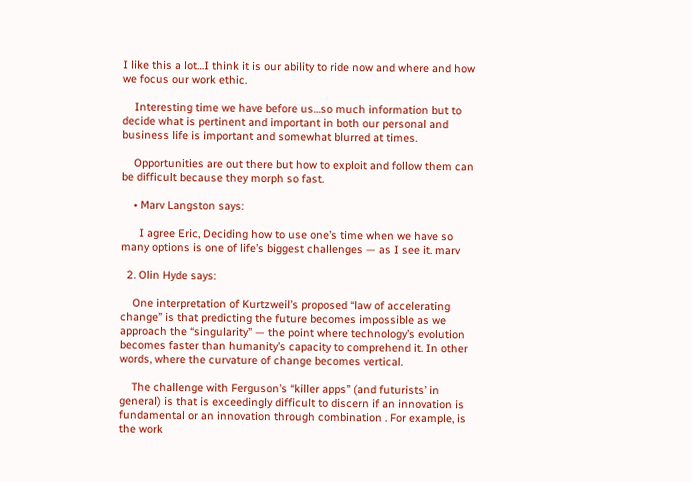I like this a lot…I think it is our ability to ride now and where and how we focus our work ethic.

    Interesting time we have before us…so much information but to decide what is pertinent and important in both our personal and business life is important and somewhat blurred at times.

    Opportunities are out there but how to exploit and follow them can be difficult because they morph so fast.

    • Marv Langston says:

      I agree Eric, Deciding how to use one’s time when we have so many options is one of life’s biggest challenges — as I see it. marv

  2. Olin Hyde says:

    One interpretation of Kurtzweil’s proposed “law of accelerating change” is that predicting the future becomes impossible as we approach the “singularity” — the point where technology’s evolution becomes faster than humanity’s capacity to comprehend it. In other words, where the curvature of change becomes vertical.

    The challenge with Ferguson’s “killer apps” (and futurists’ in general) is that is exceedingly difficult to discern if an innovation is fundamental or an innovation through combination . For example, is the work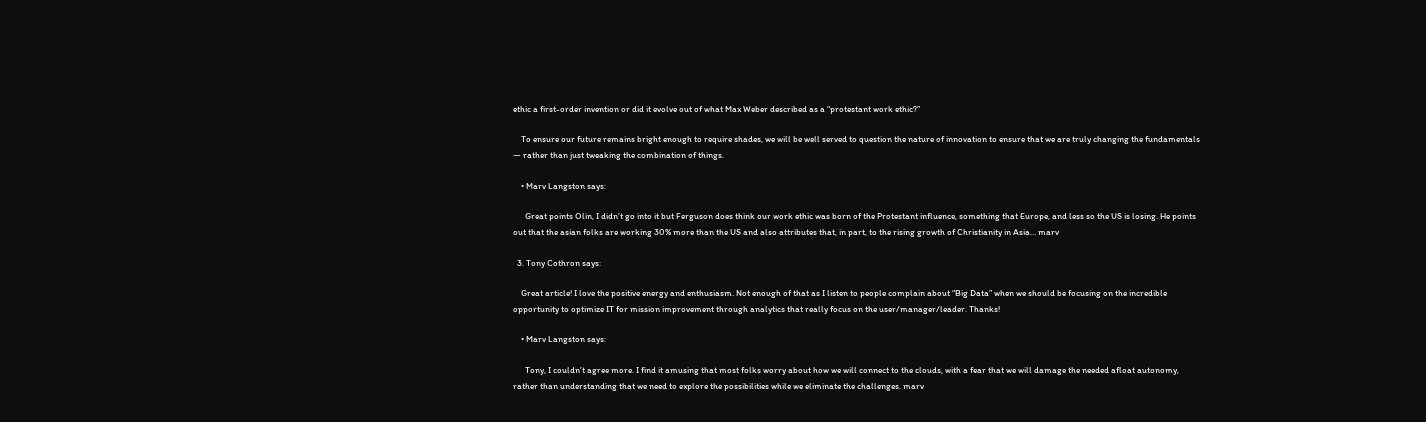ethic a first-order invention or did it evolve out of what Max Weber described as a “protestant work ethic?”

    To ensure our future remains bright enough to require shades, we will be well served to question the nature of innovation to ensure that we are truly changing the fundamentals — rather than just tweaking the combination of things.

    • Marv Langston says:

      Great points Olin, I didn’t go into it but Ferguson does think our work ethic was born of the Protestant influence, something that Europe, and less so the US is losing. He points out that the asian folks are working 30% more than the US and also attributes that, in part, to the rising growth of Christianity in Asia… marv

  3. Tony Cothron says:

    Great article! I love the positive energy and enthusiasm. Not enough of that as I listen to people complain about “Big Data” when we should be focusing on the incredible opportunity to optimize IT for mission improvement through analytics that really focus on the user/manager/leader. Thanks!

    • Marv Langston says:

      Tony, I couldn’t agree more. I find it amusing that most folks worry about how we will connect to the clouds, with a fear that we will damage the needed afloat autonomy, rather than understanding that we need to explore the possibilities while we eliminate the challenges. marv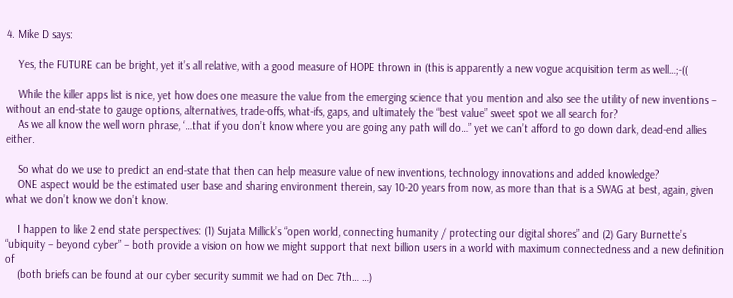4. Mike D says:

    Yes, the FUTURE can be bright, yet it’s all relative, with a good measure of HOPE thrown in (this is apparently a new vogue acquisition term as well…;-((

    While the killer apps list is nice, yet how does one measure the value from the emerging science that you mention and also see the utility of new inventions – without an end-state to gauge options, alternatives, trade-offs, what-ifs, gaps, and ultimately the “best value” sweet spot we all search for?
    As we all know the well worn phrase, ‘…that if you don’t know where you are going any path will do…” yet we can’t afford to go down dark, dead-end allies either.

    So what do we use to predict an end-state that then can help measure value of new inventions, technology innovations and added knowledge?
    ONE aspect would be the estimated user base and sharing environment therein, say 10-20 years from now, as more than that is a SWAG at best, again, given what we don’t know we don’t know.

    I happen to like 2 end state perspectives: (1) Sujata Millick’s “open world, connecting humanity / protecting our digital shores” and (2) Gary Burnette’s “ubiquity – beyond cyber” – both provide a vision on how we might support that next billion users in a world with maximum connectedness and a new definition of
    (both briefs can be found at our cyber security summit we had on Dec 7th… …)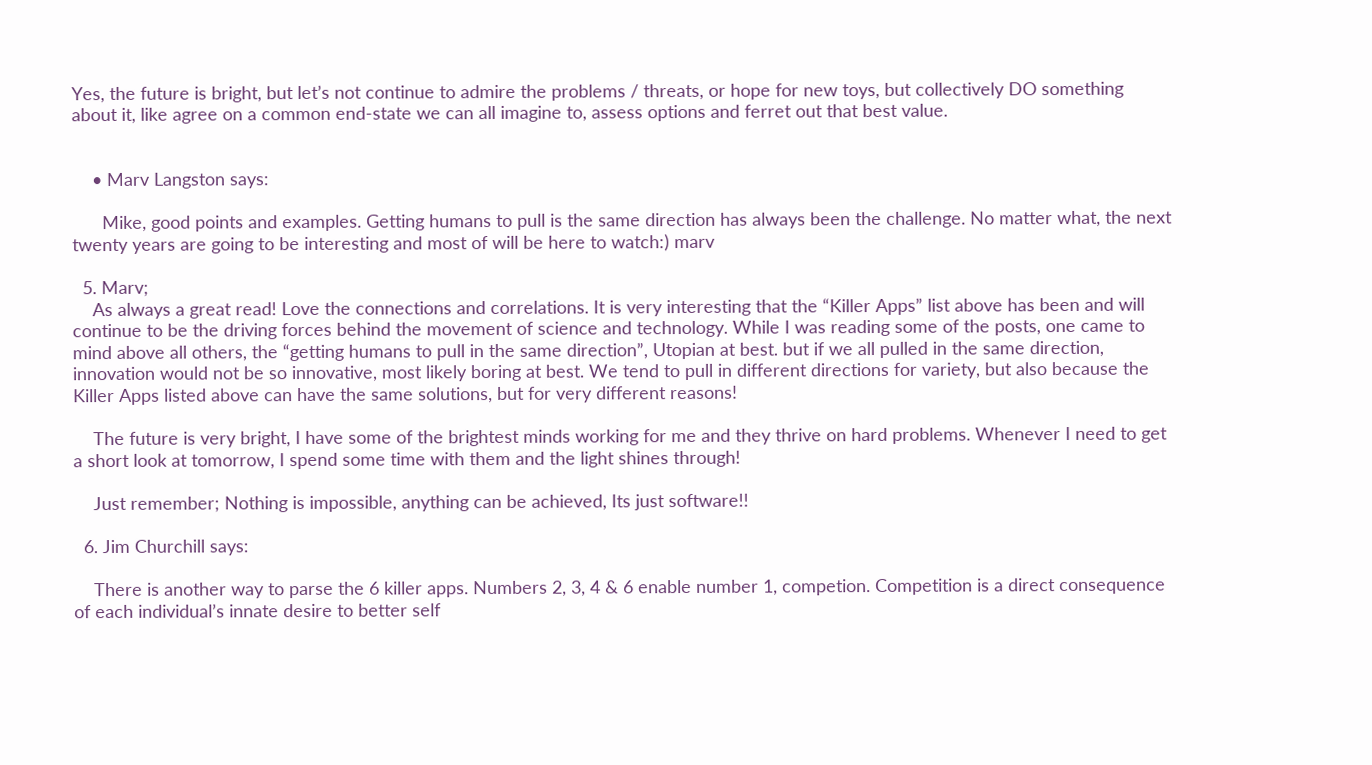Yes, the future is bright, but let’s not continue to admire the problems / threats, or hope for new toys, but collectively DO something about it, like agree on a common end-state we can all imagine to, assess options and ferret out that best value.


    • Marv Langston says:

      Mike, good points and examples. Getting humans to pull is the same direction has always been the challenge. No matter what, the next twenty years are going to be interesting and most of will be here to watch:) marv

  5. Marv;
    As always a great read! Love the connections and correlations. It is very interesting that the “Killer Apps” list above has been and will continue to be the driving forces behind the movement of science and technology. While I was reading some of the posts, one came to mind above all others, the “getting humans to pull in the same direction”, Utopian at best. but if we all pulled in the same direction, innovation would not be so innovative, most likely boring at best. We tend to pull in different directions for variety, but also because the Killer Apps listed above can have the same solutions, but for very different reasons!

    The future is very bright, I have some of the brightest minds working for me and they thrive on hard problems. Whenever I need to get a short look at tomorrow, I spend some time with them and the light shines through!

    Just remember; Nothing is impossible, anything can be achieved, Its just software!!

  6. Jim Churchill says:

    There is another way to parse the 6 killer apps. Numbers 2, 3, 4 & 6 enable number 1, competion. Competition is a direct consequence of each individual’s innate desire to better self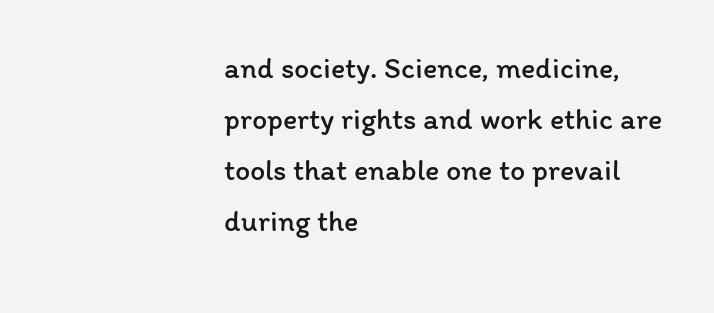and society. Science, medicine, property rights and work ethic are tools that enable one to prevail during the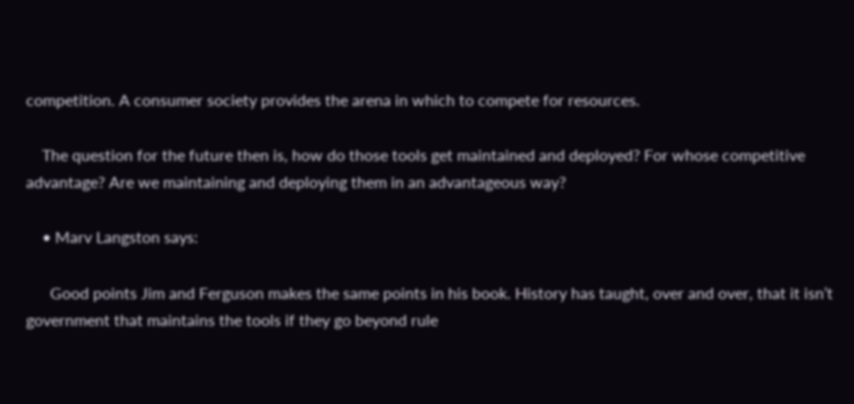competition. A consumer society provides the arena in which to compete for resources.

    The question for the future then is, how do those tools get maintained and deployed? For whose competitive advantage? Are we maintaining and deploying them in an advantageous way?

    • Marv Langston says:

      Good points Jim and Ferguson makes the same points in his book. History has taught, over and over, that it isn’t government that maintains the tools if they go beyond rule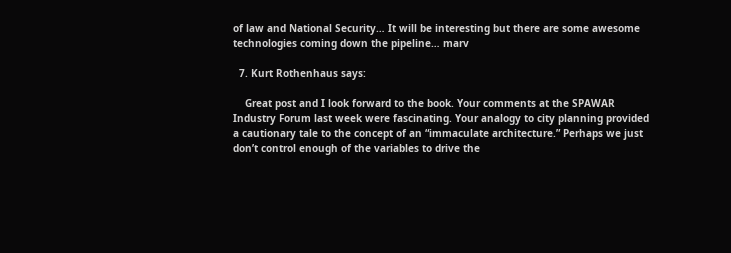of law and National Security… It will be interesting but there are some awesome technologies coming down the pipeline… marv

  7. Kurt Rothenhaus says:

    Great post and I look forward to the book. Your comments at the SPAWAR Industry Forum last week were fascinating. Your analogy to city planning provided a cautionary tale to the concept of an “immaculate architecture.” Perhaps we just don’t control enough of the variables to drive the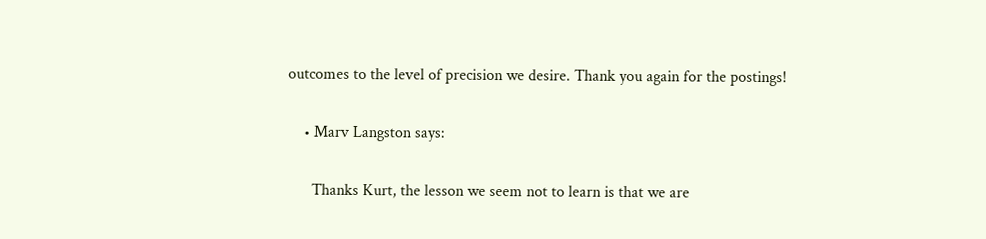outcomes to the level of precision we desire. Thank you again for the postings!

    • Marv Langston says:

      Thanks Kurt, the lesson we seem not to learn is that we are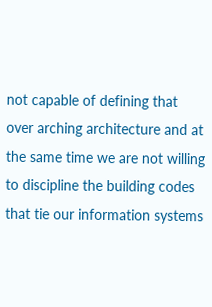not capable of defining that over arching architecture and at the same time we are not willing to discipline the building codes that tie our information systems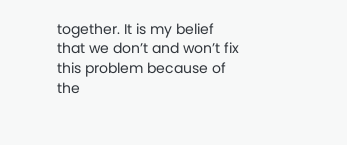together. It is my belief that we don’t and won’t fix this problem because of the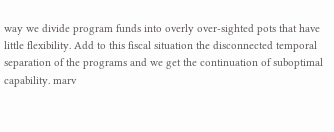way we divide program funds into overly over-sighted pots that have little flexibility. Add to this fiscal situation the disconnected temporal separation of the programs and we get the continuation of suboptimal capability. marv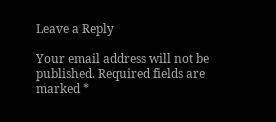Leave a Reply

Your email address will not be published. Required fields are marked *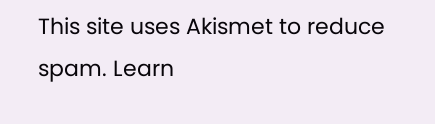This site uses Akismet to reduce spam. Learn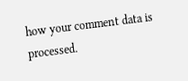how your comment data is processed.